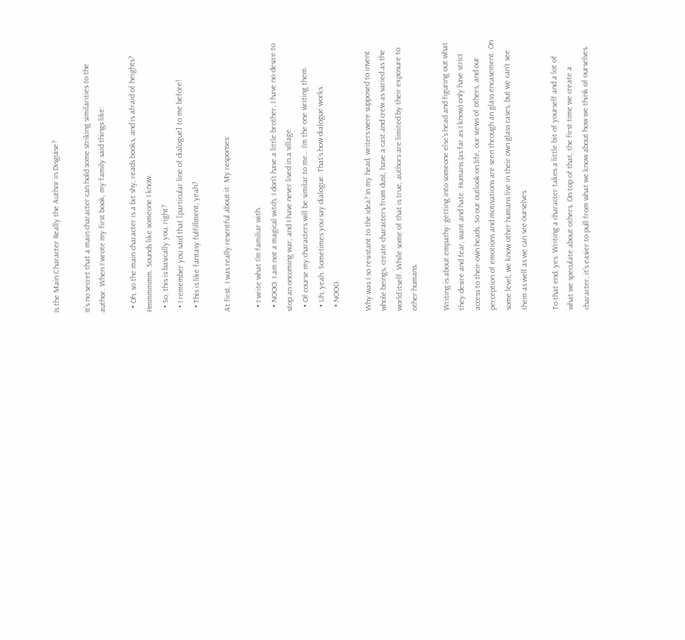Is the Main Character Really the Author in Disguise?

It’s no secret that a main character can hold some striking similarities to the author. When I wrote my first book, my family said things like:

  • Oh, so the main character is a bit shy, reads books, and is afraid of heights? Hmmmmmm. Sounds like someone I know.
  • So, this is basically you, right?
  • I remember you said that [particular line of dialogue] to me before!
  • This is like fantasy fulfillment, yeah?

At first, I was really resentful about it. My responses:

  • I write what I’m familiar with.
  • NOOO. I am not a magical witch, I don’t have a little brother, I have no desire to stop an oncoming war, and I have never lived in a village.
  • Of course my characters will be similar to me… I’m the one writing them.
  • Uh, yeah. Sometimes you say dialogue. That’s how dialogue works.
  • NOOO.

Why was I so resistant to the idea? In my head, writers were supposed to invent whole beings, create characters from dust, have a cast and crew as varied as the world itself. While some of that is true, authors are limited by their exposure to other humans.

Writing is about empathy: getting into someone else’s head and figuring out what they desire and fear, want and hate. Humans (as far as I know) only have strict access to their own heads. So our outlook on life, our views of others, and our perception of emotions and motivations are seen through an glass encasement. On some level, we know other humans live in their own glass cases, but we can’t see them as well as we can see ourselves.

To that end, yes. Writing a character takes a little bit of yourself and a lot of what we speculate about others. On top of that, the first time we create a character, it’s easier to pull from what we know about how we think of ourselves.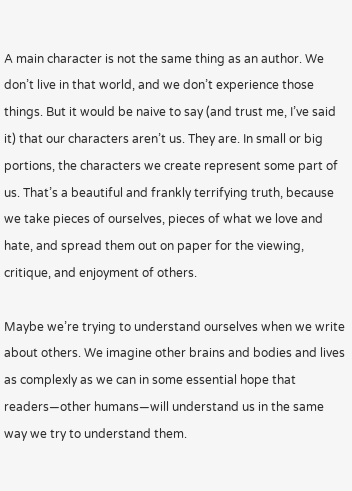A main character is not the same thing as an author. We don’t live in that world, and we don’t experience those things. But it would be naive to say (and trust me, I’ve said it) that our characters aren’t us. They are. In small or big portions, the characters we create represent some part of us. That’s a beautiful and frankly terrifying truth, because we take pieces of ourselves, pieces of what we love and hate, and spread them out on paper for the viewing, critique, and enjoyment of others.

Maybe we’re trying to understand ourselves when we write about others. We imagine other brains and bodies and lives as complexly as we can in some essential hope that readers—other humans—will understand us in the same way we try to understand them.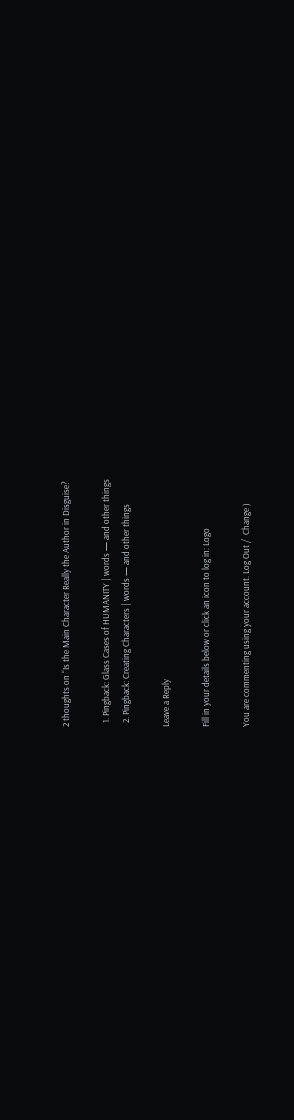2 thoughts on “Is the Main Character Really the Author in Disguise?

  1. Pingback: Glass Cases of HUMANITY | words — and other things
  2. Pingback: Creating Characters | words — and other things

Leave a Reply

Fill in your details below or click an icon to log in: Logo

You are commenting using your account. Log Out /  Change )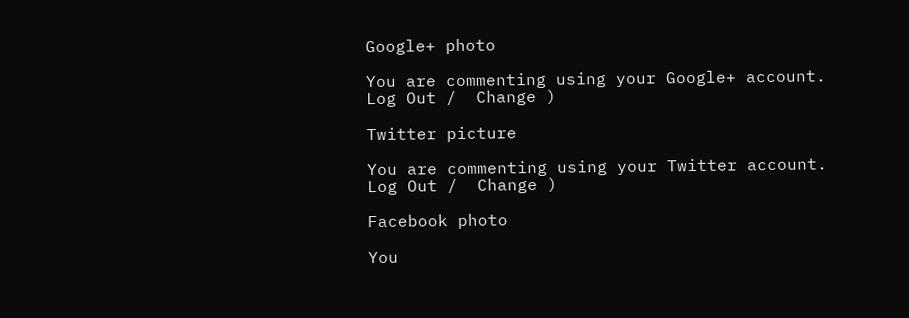Google+ photo

You are commenting using your Google+ account. Log Out /  Change )

Twitter picture

You are commenting using your Twitter account. Log Out /  Change )

Facebook photo

You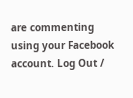are commenting using your Facebook account. Log Out /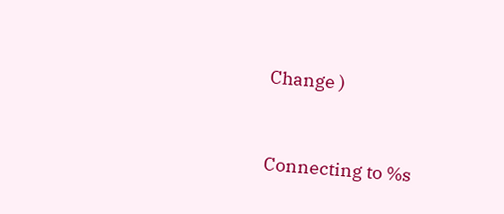Change )


Connecting to %s